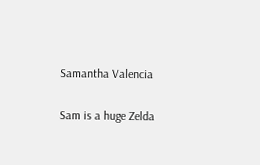Samantha Valencia

Sam is a huge Zelda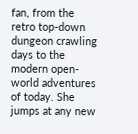fan, from the retro top-down dungeon crawling days to the modern open-world adventures of today. She jumps at any new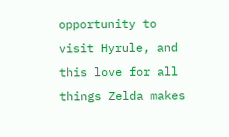opportunity to visit Hyrule, and this love for all things Zelda makes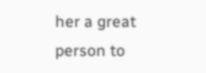her a great person to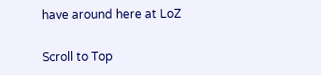have around here at LoZ

Scroll to Top